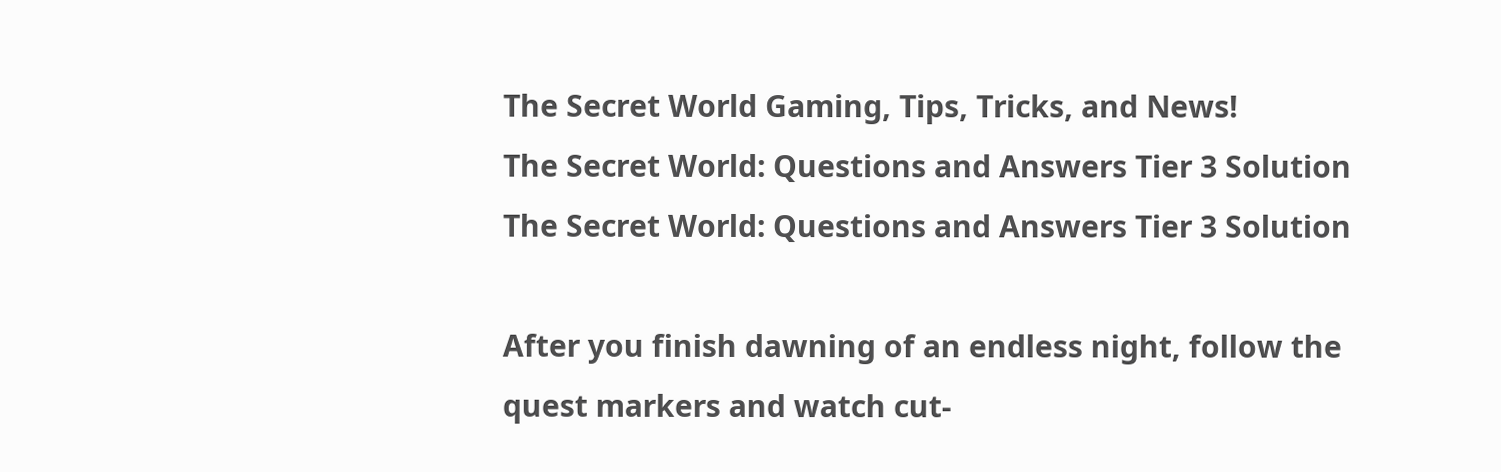The Secret World Gaming, Tips, Tricks, and News!
The Secret World: Questions and Answers Tier 3 Solution
The Secret World: Questions and Answers Tier 3 Solution

After you finish dawning of an endless night, follow the quest markers and watch cut-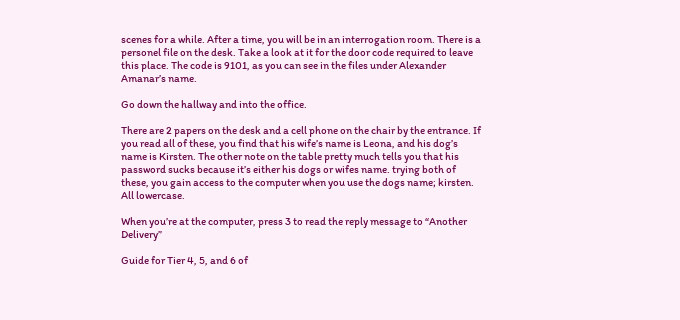scenes for a while. After a time, you will be in an interrogation room. There is a personel file on the desk. Take a look at it for the door code required to leave this place. The code is 9101, as you can see in the files under Alexander Amanar’s name.

Go down the hallway and into the office.

There are 2 papers on the desk and a cell phone on the chair by the entrance. If you read all of these, you find that his wife’s name is Leona, and his dog’s name is Kirsten. The other note on the table pretty much tells you that his password sucks because it’s either his dogs or wifes name. trying both of these, you gain access to the computer when you use the dogs name; kirsten. All lowercase.

When you’re at the computer, press 3 to read the reply message to “Another Delivery”

Guide for Tier 4, 5, and 6 of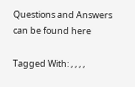Questions and Answers can be found here

Tagged With: , , , ,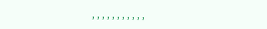, , , , , , , , , , ,